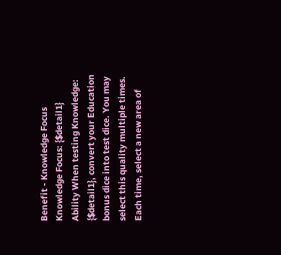Benefit - Knowledge Focus
Knowledge Focus: {$detail1} Ability When testing Knowledge: {$detail1}, convert your Education bonus dice into test dice. You may select this quality multiple times. Each time, select a new area of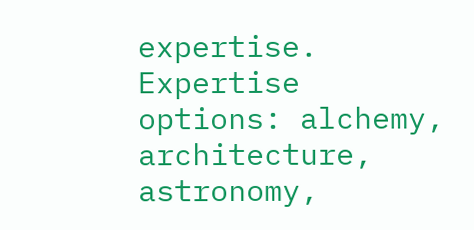expertise. Expertise options: alchemy, architecture, astronomy,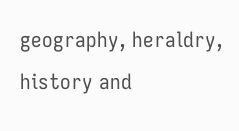geography, heraldry, history and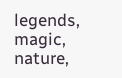legends, magic, nature,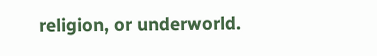religion, or underworld.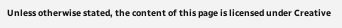Unless otherwise stated, the content of this page is licensed under Creative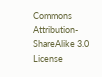Commons Attribution-ShareAlike 3.0 License